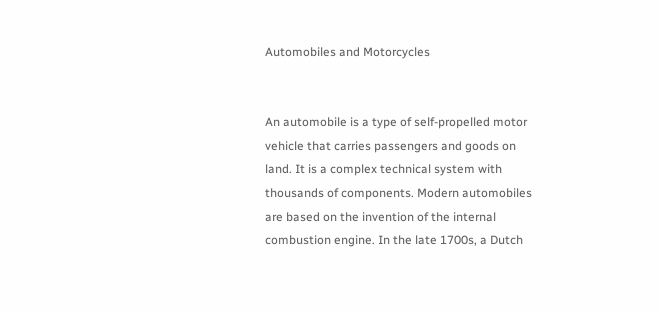Automobiles and Motorcycles


An automobile is a type of self-propelled motor vehicle that carries passengers and goods on land. It is a complex technical system with thousands of components. Modern automobiles are based on the invention of the internal combustion engine. In the late 1700s, a Dutch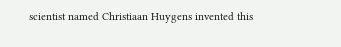scientist named Christiaan Huygens invented this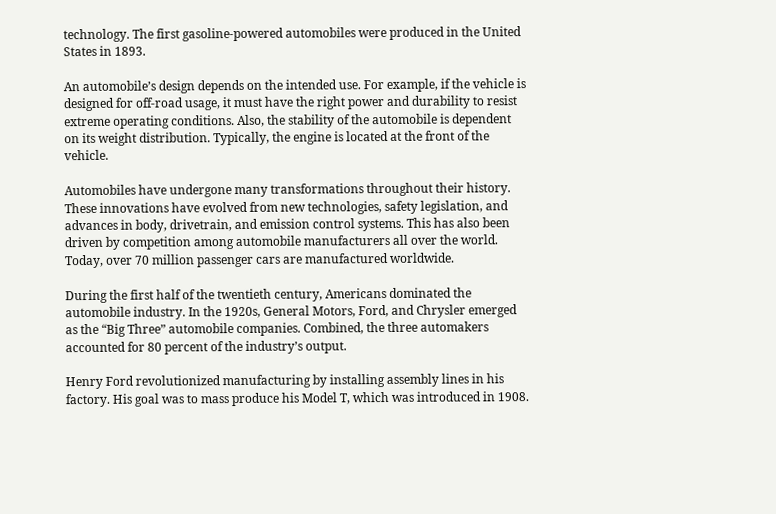technology. The first gasoline-powered automobiles were produced in the United States in 1893.

An automobile’s design depends on the intended use. For example, if the vehicle is designed for off-road usage, it must have the right power and durability to resist extreme operating conditions. Also, the stability of the automobile is dependent on its weight distribution. Typically, the engine is located at the front of the vehicle.

Automobiles have undergone many transformations throughout their history. These innovations have evolved from new technologies, safety legislation, and advances in body, drivetrain, and emission control systems. This has also been driven by competition among automobile manufacturers all over the world. Today, over 70 million passenger cars are manufactured worldwide.

During the first half of the twentieth century, Americans dominated the automobile industry. In the 1920s, General Motors, Ford, and Chrysler emerged as the “Big Three” automobile companies. Combined, the three automakers accounted for 80 percent of the industry’s output.

Henry Ford revolutionized manufacturing by installing assembly lines in his factory. His goal was to mass produce his Model T, which was introduced in 1908.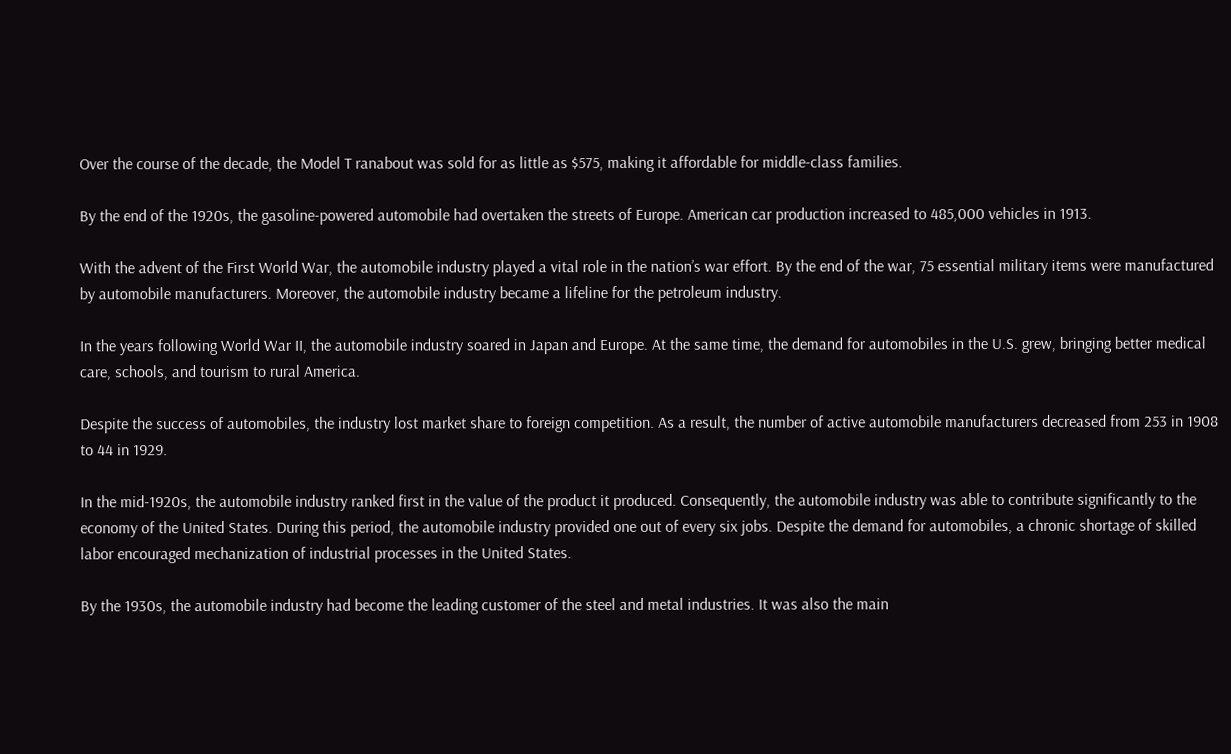Over the course of the decade, the Model T ranabout was sold for as little as $575, making it affordable for middle-class families.

By the end of the 1920s, the gasoline-powered automobile had overtaken the streets of Europe. American car production increased to 485,000 vehicles in 1913.

With the advent of the First World War, the automobile industry played a vital role in the nation’s war effort. By the end of the war, 75 essential military items were manufactured by automobile manufacturers. Moreover, the automobile industry became a lifeline for the petroleum industry.

In the years following World War II, the automobile industry soared in Japan and Europe. At the same time, the demand for automobiles in the U.S. grew, bringing better medical care, schools, and tourism to rural America.

Despite the success of automobiles, the industry lost market share to foreign competition. As a result, the number of active automobile manufacturers decreased from 253 in 1908 to 44 in 1929.

In the mid-1920s, the automobile industry ranked first in the value of the product it produced. Consequently, the automobile industry was able to contribute significantly to the economy of the United States. During this period, the automobile industry provided one out of every six jobs. Despite the demand for automobiles, a chronic shortage of skilled labor encouraged mechanization of industrial processes in the United States.

By the 1930s, the automobile industry had become the leading customer of the steel and metal industries. It was also the main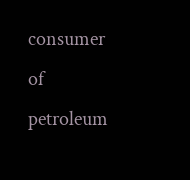consumer of petroleum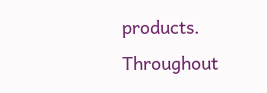products. Throughout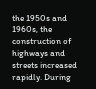the 1950s and 1960s, the construction of highways and streets increased rapidly. During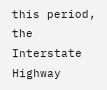this period, the Interstate Highway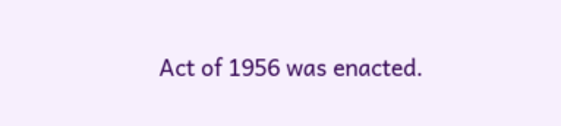Act of 1956 was enacted.